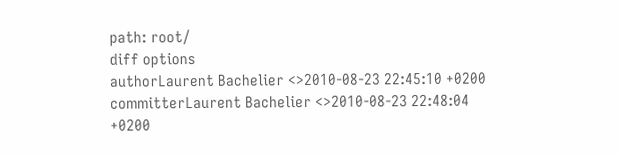path: root/
diff options
authorLaurent Bachelier <>2010-08-23 22:45:10 +0200
committerLaurent Bachelier <>2010-08-23 22:48:04 +0200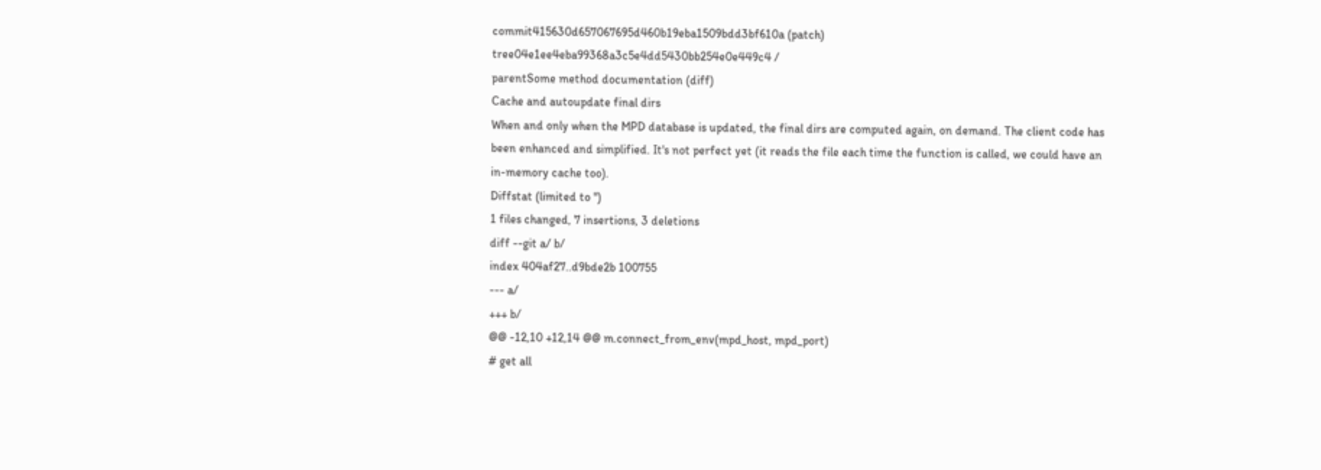commit415630d657067695d460b19eba1509bdd3bf610a (patch)
tree04e1ee4eba99368a3c5e4dd5430bb254e0e449c4 /
parentSome method documentation (diff)
Cache and autoupdate final dirs
When and only when the MPD database is updated, the final dirs are computed again, on demand. The client code has been enhanced and simplified. It's not perfect yet (it reads the file each time the function is called, we could have an in-memory cache too).
Diffstat (limited to '')
1 files changed, 7 insertions, 3 deletions
diff --git a/ b/
index 404af27..d9bde2b 100755
--- a/
+++ b/
@@ -12,10 +12,14 @@ m.connect_from_env(mpd_host, mpd_port)
# get all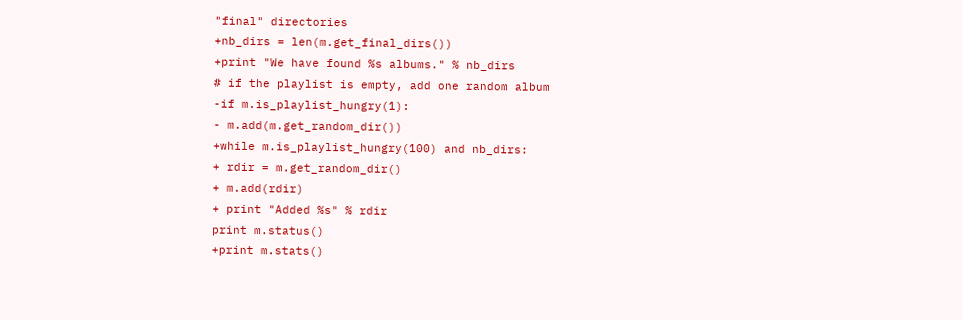"final" directories
+nb_dirs = len(m.get_final_dirs())
+print "We have found %s albums." % nb_dirs
# if the playlist is empty, add one random album
-if m.is_playlist_hungry(1):
- m.add(m.get_random_dir())
+while m.is_playlist_hungry(100) and nb_dirs:
+ rdir = m.get_random_dir()
+ m.add(rdir)
+ print "Added %s" % rdir
print m.status()
+print m.stats()